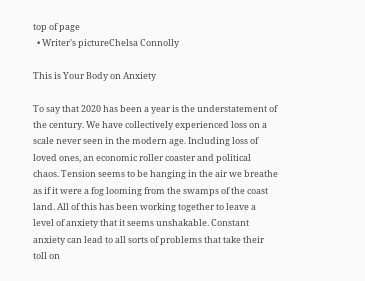top of page
  • Writer's pictureChelsa Connolly

This is Your Body on Anxiety

To say that 2020 has been a year is the understatement of the century. We have collectively experienced loss on a scale never seen in the modern age. Including loss of loved ones, an economic roller coaster and political chaos. Tension seems to be hanging in the air we breathe as if it were a fog looming from the swamps of the coast land. All of this has been working together to leave a level of anxiety that it seems unshakable. Constant anxiety can lead to all sorts of problems that take their toll on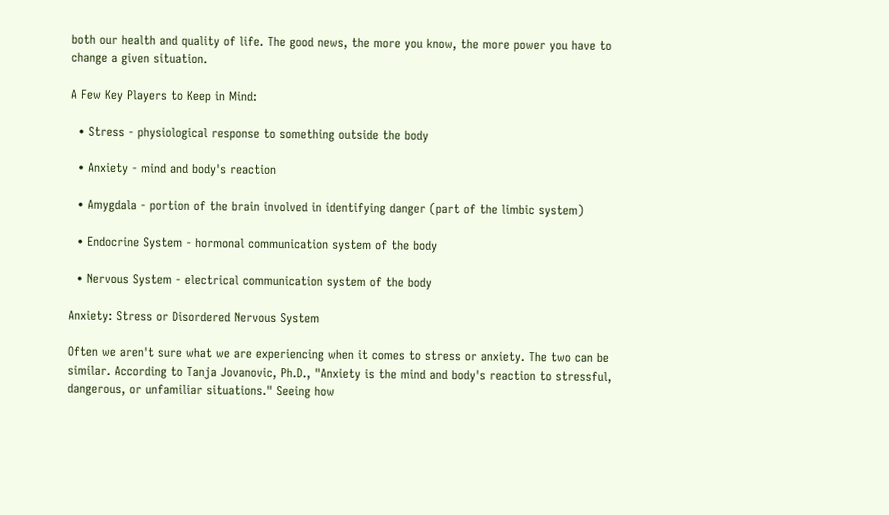both our health and quality of life. The good news, the more you know, the more power you have to change a given situation.

A Few Key Players to Keep in Mind:

  • Stress - physiological response to something outside the body

  • Anxiety - mind and body's reaction

  • Amygdala - portion of the brain involved in identifying danger (part of the limbic system)

  • Endocrine System - hormonal communication system of the body

  • Nervous System - electrical communication system of the body

Anxiety: Stress or Disordered Nervous System

Often we aren't sure what we are experiencing when it comes to stress or anxiety. The two can be similar. According to Tanja Jovanovic, Ph.D., "Anxiety is the mind and body's reaction to stressful, dangerous, or unfamiliar situations." Seeing how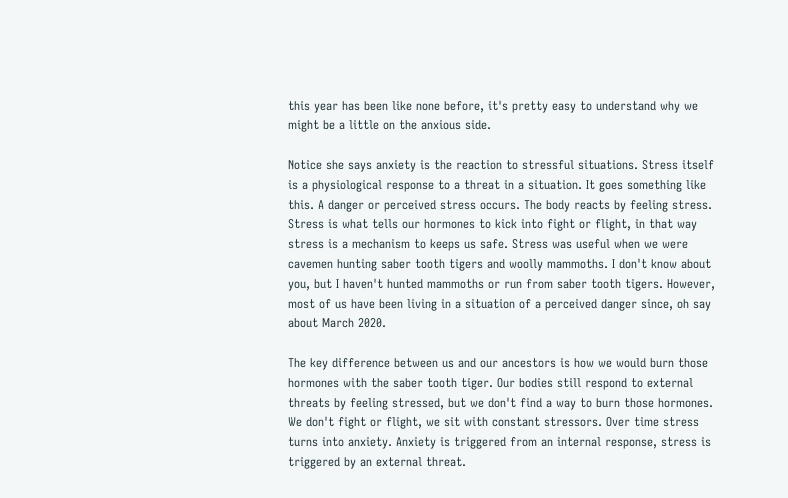this year has been like none before, it's pretty easy to understand why we might be a little on the anxious side.

Notice she says anxiety is the reaction to stressful situations. Stress itself is a physiological response to a threat in a situation. It goes something like this. A danger or perceived stress occurs. The body reacts by feeling stress. Stress is what tells our hormones to kick into fight or flight, in that way stress is a mechanism to keeps us safe. Stress was useful when we were cavemen hunting saber tooth tigers and woolly mammoths. I don't know about you, but I haven't hunted mammoths or run from saber tooth tigers. However, most of us have been living in a situation of a perceived danger since, oh say about March 2020.

The key difference between us and our ancestors is how we would burn those hormones with the saber tooth tiger. Our bodies still respond to external threats by feeling stressed, but we don't find a way to burn those hormones. We don't fight or flight, we sit with constant stressors. Over time stress turns into anxiety. Anxiety is triggered from an internal response, stress is triggered by an external threat.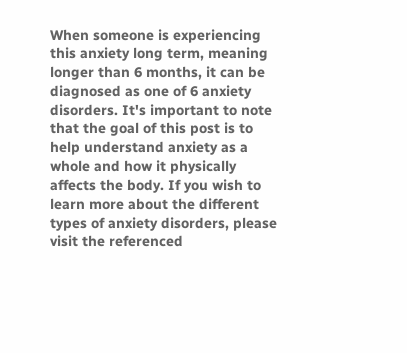When someone is experiencing this anxiety long term, meaning longer than 6 months, it can be diagnosed as one of 6 anxiety disorders. It's important to note that the goal of this post is to help understand anxiety as a whole and how it physically affects the body. If you wish to learn more about the different types of anxiety disorders, please visit the referenced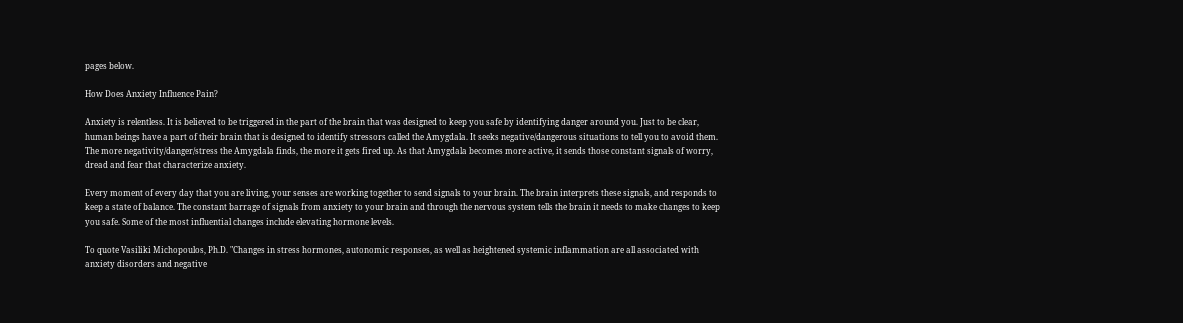pages below.

How Does Anxiety Influence Pain?

Anxiety is relentless. It is believed to be triggered in the part of the brain that was designed to keep you safe by identifying danger around you. Just to be clear, human beings have a part of their brain that is designed to identify stressors called the Amygdala. It seeks negative/dangerous situations to tell you to avoid them. The more negativity/danger/stress the Amygdala finds, the more it gets fired up. As that Amygdala becomes more active, it sends those constant signals of worry, dread and fear that characterize anxiety.

Every moment of every day that you are living, your senses are working together to send signals to your brain. The brain interprets these signals, and responds to keep a state of balance. The constant barrage of signals from anxiety to your brain and through the nervous system tells the brain it needs to make changes to keep you safe. Some of the most influential changes include elevating hormone levels.

To quote Vasiliki Michopoulos, Ph.D. "Changes in stress hormones, autonomic responses, as well as heightened systemic inflammation are all associated with anxiety disorders and negative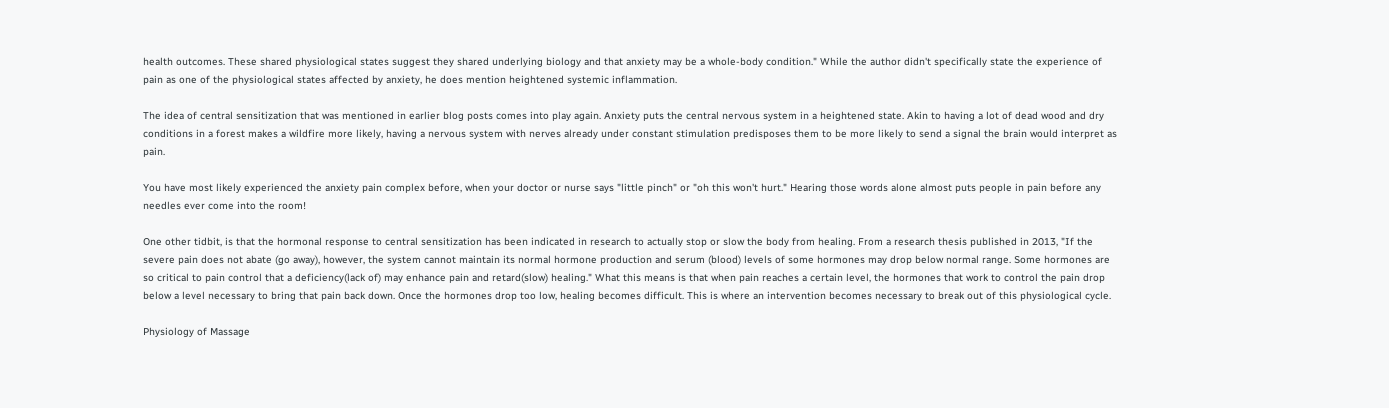health outcomes. These shared physiological states suggest they shared underlying biology and that anxiety may be a whole-body condition." While the author didn't specifically state the experience of pain as one of the physiological states affected by anxiety, he does mention heightened systemic inflammation.

The idea of central sensitization that was mentioned in earlier blog posts comes into play again. Anxiety puts the central nervous system in a heightened state. Akin to having a lot of dead wood and dry conditions in a forest makes a wildfire more likely, having a nervous system with nerves already under constant stimulation predisposes them to be more likely to send a signal the brain would interpret as pain.

You have most likely experienced the anxiety pain complex before, when your doctor or nurse says "little pinch" or "oh this won't hurt." Hearing those words alone almost puts people in pain before any needles ever come into the room!

One other tidbit, is that the hormonal response to central sensitization has been indicated in research to actually stop or slow the body from healing. From a research thesis published in 2013, "If the severe pain does not abate (go away), however, the system cannot maintain its normal hormone production and serum (blood) levels of some hormones may drop below normal range. Some hormones are so critical to pain control that a deficiency(lack of) may enhance pain and retard(slow) healing." What this means is that when pain reaches a certain level, the hormones that work to control the pain drop below a level necessary to bring that pain back down. Once the hormones drop too low, healing becomes difficult. This is where an intervention becomes necessary to break out of this physiological cycle.

Physiology of Massage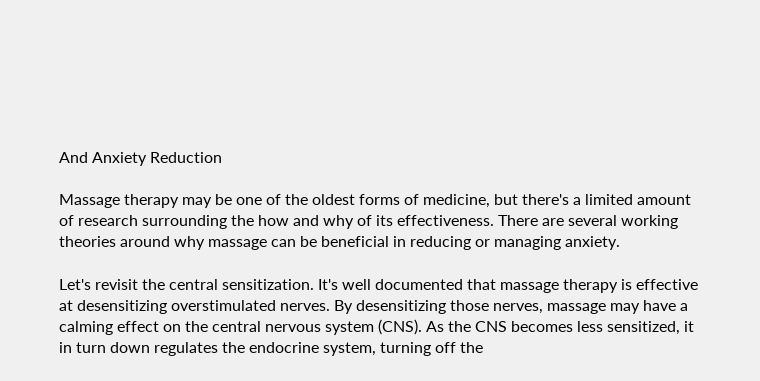And Anxiety Reduction

Massage therapy may be one of the oldest forms of medicine, but there's a limited amount of research surrounding the how and why of its effectiveness. There are several working theories around why massage can be beneficial in reducing or managing anxiety.

Let's revisit the central sensitization. It's well documented that massage therapy is effective at desensitizing overstimulated nerves. By desensitizing those nerves, massage may have a calming effect on the central nervous system (CNS). As the CNS becomes less sensitized, it in turn down regulates the endocrine system, turning off the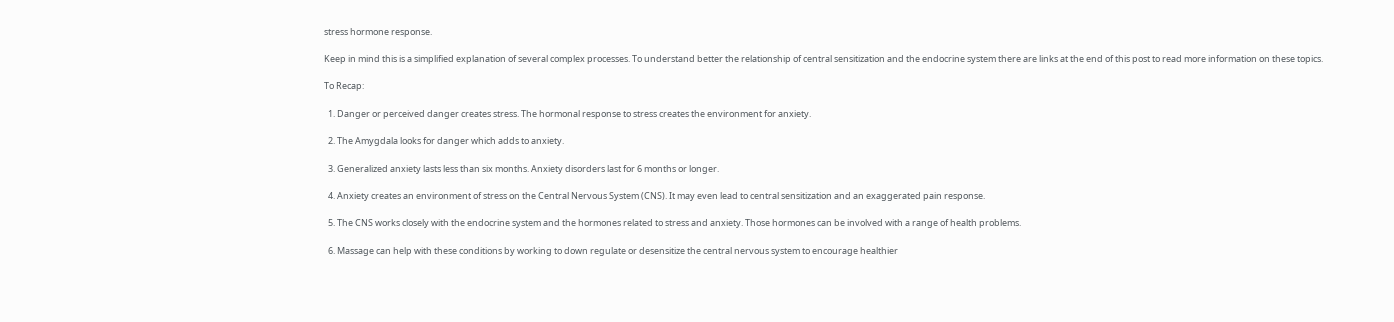stress hormone response.

Keep in mind this is a simplified explanation of several complex processes. To understand better the relationship of central sensitization and the endocrine system there are links at the end of this post to read more information on these topics.

To Recap:

  1. Danger or perceived danger creates stress. The hormonal response to stress creates the environment for anxiety.

  2. The Amygdala looks for danger which adds to anxiety.

  3. Generalized anxiety lasts less than six months. Anxiety disorders last for 6 months or longer.

  4. Anxiety creates an environment of stress on the Central Nervous System (CNS). It may even lead to central sensitization and an exaggerated pain response.

  5. The CNS works closely with the endocrine system and the hormones related to stress and anxiety. Those hormones can be involved with a range of health problems.

  6. Massage can help with these conditions by working to down regulate or desensitize the central nervous system to encourage healthier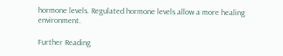hormone levels. Regulated hormone levels allow a more healing environment.

Further Reading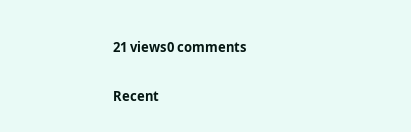21 views0 comments

Recent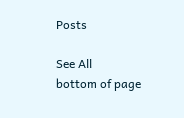Posts

See All
bottom of page